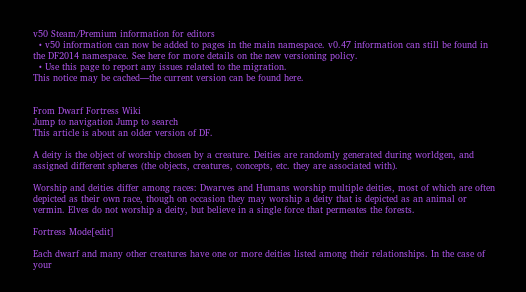v50 Steam/Premium information for editors
  • v50 information can now be added to pages in the main namespace. v0.47 information can still be found in the DF2014 namespace. See here for more details on the new versioning policy.
  • Use this page to report any issues related to the migration.
This notice may be cached—the current version can be found here.


From Dwarf Fortress Wiki
Jump to navigation Jump to search
This article is about an older version of DF.

A deity is the object of worship chosen by a creature. Deities are randomly generated during worldgen, and assigned different spheres (the objects, creatures, concepts, etc. they are associated with).

Worship and deities differ among races: Dwarves and Humans worship multiple deities, most of which are often depicted as their own race, though on occasion they may worship a deity that is depicted as an animal or vermin. Elves do not worship a deity, but believe in a single force that permeates the forests.

Fortress Mode[edit]

Each dwarf and many other creatures have one or more deities listed among their relationships. In the case of your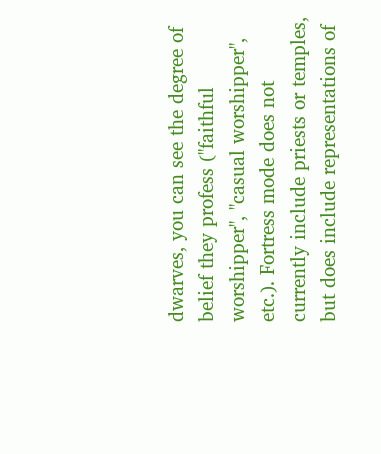dwarves, you can see the degree of belief they profess ("faithful worshipper", "casual worshipper", etc.). Fortress mode does not currently include priests or temples, but does include representations of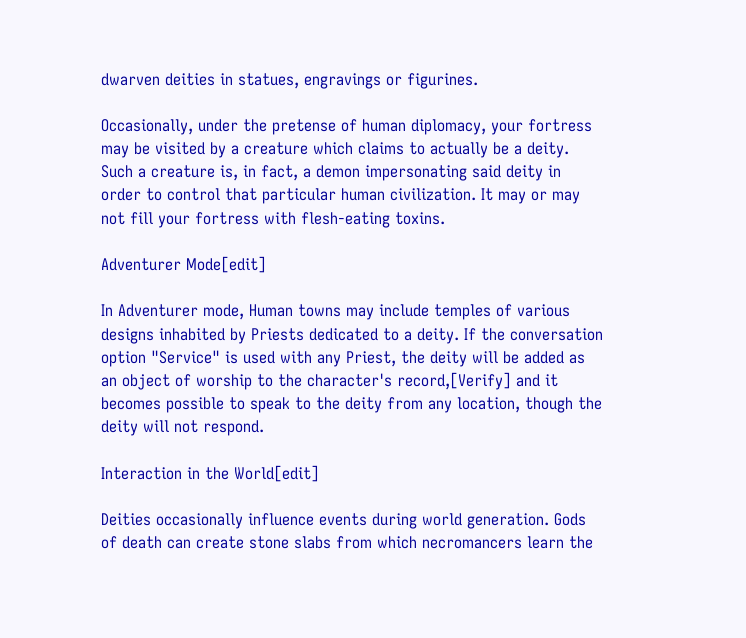dwarven deities in statues, engravings or figurines.

Occasionally, under the pretense of human diplomacy, your fortress may be visited by a creature which claims to actually be a deity. Such a creature is, in fact, a demon impersonating said deity in order to control that particular human civilization. It may or may not fill your fortress with flesh-eating toxins.

Adventurer Mode[edit]

In Adventurer mode, Human towns may include temples of various designs inhabited by Priests dedicated to a deity. If the conversation option "Service" is used with any Priest, the deity will be added as an object of worship to the character's record,[Verify] and it becomes possible to speak to the deity from any location, though the deity will not respond.

Interaction in the World[edit]

Deities occasionally influence events during world generation. Gods of death can create stone slabs from which necromancers learn the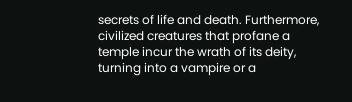secrets of life and death. Furthermore, civilized creatures that profane a temple incur the wrath of its deity, turning into a vampire or a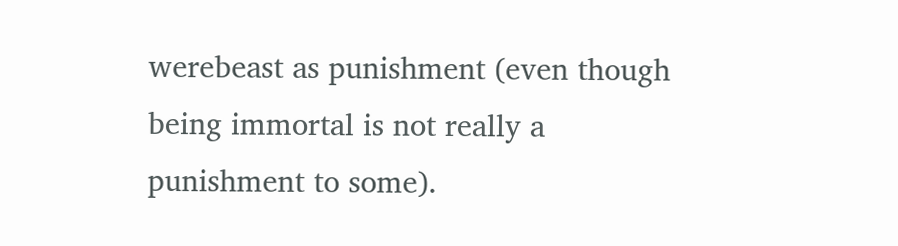werebeast as punishment (even though being immortal is not really a punishment to some).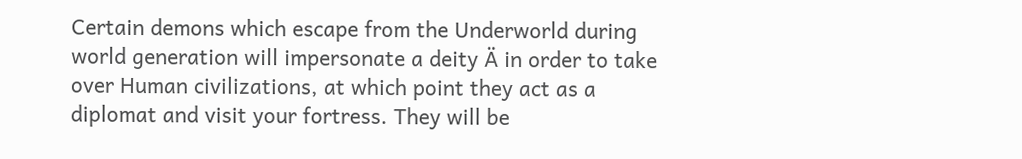Certain demons which escape from the Underworld during world generation will impersonate a deity Ä in order to take over Human civilizations, at which point they act as a diplomat and visit your fortress. They will be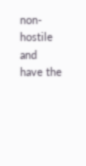non-hostile and have the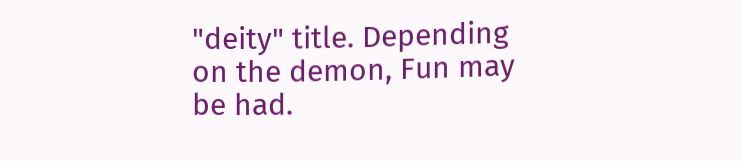"deity" title. Depending on the demon, Fun may be had.